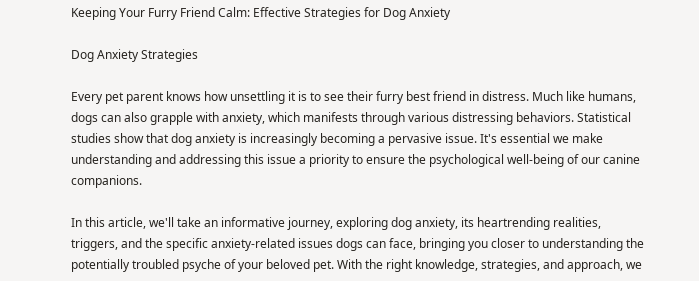Keeping Your Furry Friend Calm: Effective Strategies for Dog Anxiety

Dog Anxiety Strategies

Every pet parent knows how unsettling it is to see their furry best friend in distress. Much like humans, dogs can also grapple with anxiety, which manifests through various distressing behaviors. Statistical studies show that dog anxiety is increasingly becoming a pervasive issue. It's essential we make understanding and addressing this issue a priority to ensure the psychological well-being of our canine companions.

In this article, we'll take an informative journey, exploring dog anxiety, its heartrending realities, triggers, and the specific anxiety-related issues dogs can face, bringing you closer to understanding the potentially troubled psyche of your beloved pet. With the right knowledge, strategies, and approach, we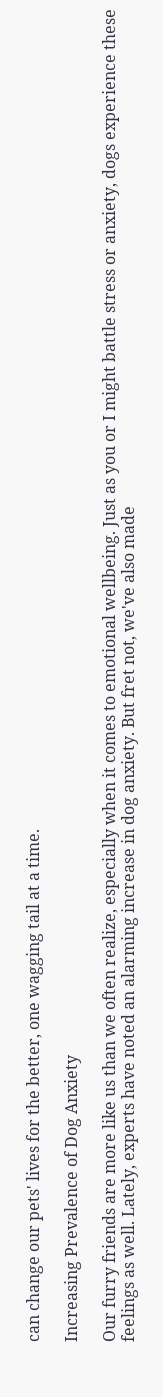can change our pets' lives for the better, one wagging tail at a time.

Increasing Prevalence of Dog Anxiety

Our furry friends are more like us than we often realize, especially when it comes to emotional wellbeing. Just as you or I might battle stress or anxiety, dogs experience these feelings as well. Lately, experts have noted an alarming increase in dog anxiety. But fret not, we've also made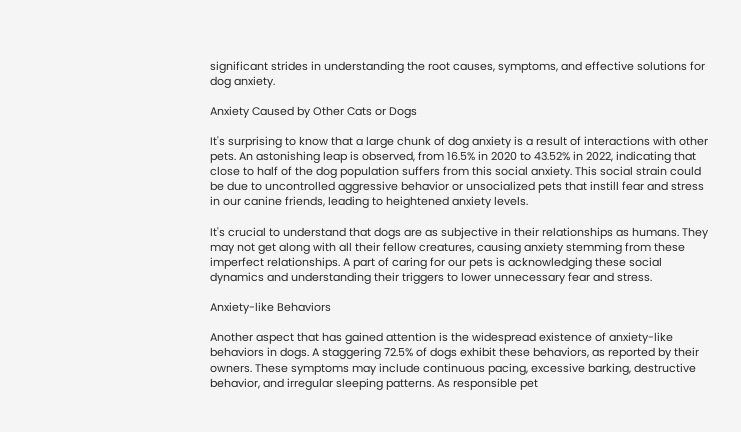significant strides in understanding the root causes, symptoms, and effective solutions for dog anxiety.

Anxiety Caused by Other Cats or Dogs

It's surprising to know that a large chunk of dog anxiety is a result of interactions with other pets. An astonishing leap is observed, from 16.5% in 2020 to 43.52% in 2022, indicating that close to half of the dog population suffers from this social anxiety. This social strain could be due to uncontrolled aggressive behavior or unsocialized pets that instill fear and stress in our canine friends, leading to heightened anxiety levels.

It's crucial to understand that dogs are as subjective in their relationships as humans. They may not get along with all their fellow creatures, causing anxiety stemming from these imperfect relationships. A part of caring for our pets is acknowledging these social dynamics and understanding their triggers to lower unnecessary fear and stress.

Anxiety-like Behaviors

Another aspect that has gained attention is the widespread existence of anxiety-like behaviors in dogs. A staggering 72.5% of dogs exhibit these behaviors, as reported by their owners. These symptoms may include continuous pacing, excessive barking, destructive behavior, and irregular sleeping patterns. As responsible pet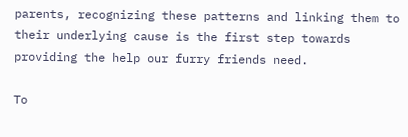parents, recognizing these patterns and linking them to their underlying cause is the first step towards providing the help our furry friends need.

To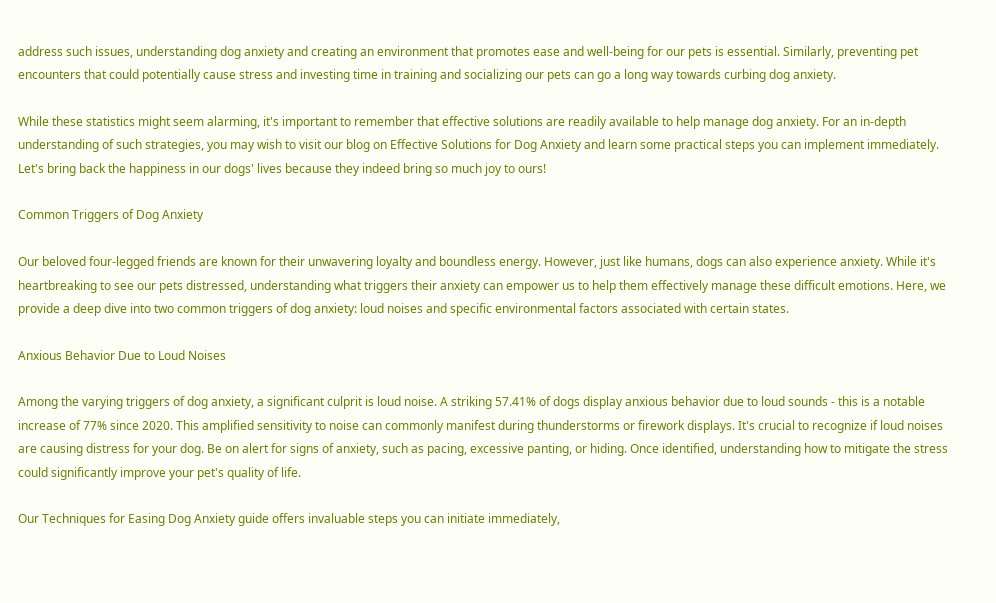address such issues, understanding dog anxiety and creating an environment that promotes ease and well-being for our pets is essential. Similarly, preventing pet encounters that could potentially cause stress and investing time in training and socializing our pets can go a long way towards curbing dog anxiety.

While these statistics might seem alarming, it's important to remember that effective solutions are readily available to help manage dog anxiety. For an in-depth understanding of such strategies, you may wish to visit our blog on Effective Solutions for Dog Anxiety and learn some practical steps you can implement immediately. Let's bring back the happiness in our dogs' lives because they indeed bring so much joy to ours!

Common Triggers of Dog Anxiety

Our beloved four-legged friends are known for their unwavering loyalty and boundless energy. However, just like humans, dogs can also experience anxiety. While it's heartbreaking to see our pets distressed, understanding what triggers their anxiety can empower us to help them effectively manage these difficult emotions. Here, we provide a deep dive into two common triggers of dog anxiety: loud noises and specific environmental factors associated with certain states.

Anxious Behavior Due to Loud Noises

Among the varying triggers of dog anxiety, a significant culprit is loud noise. A striking 57.41% of dogs display anxious behavior due to loud sounds - this is a notable increase of 77% since 2020. This amplified sensitivity to noise can commonly manifest during thunderstorms or firework displays. It's crucial to recognize if loud noises are causing distress for your dog. Be on alert for signs of anxiety, such as pacing, excessive panting, or hiding. Once identified, understanding how to mitigate the stress could significantly improve your pet's quality of life.

Our Techniques for Easing Dog Anxiety guide offers invaluable steps you can initiate immediately,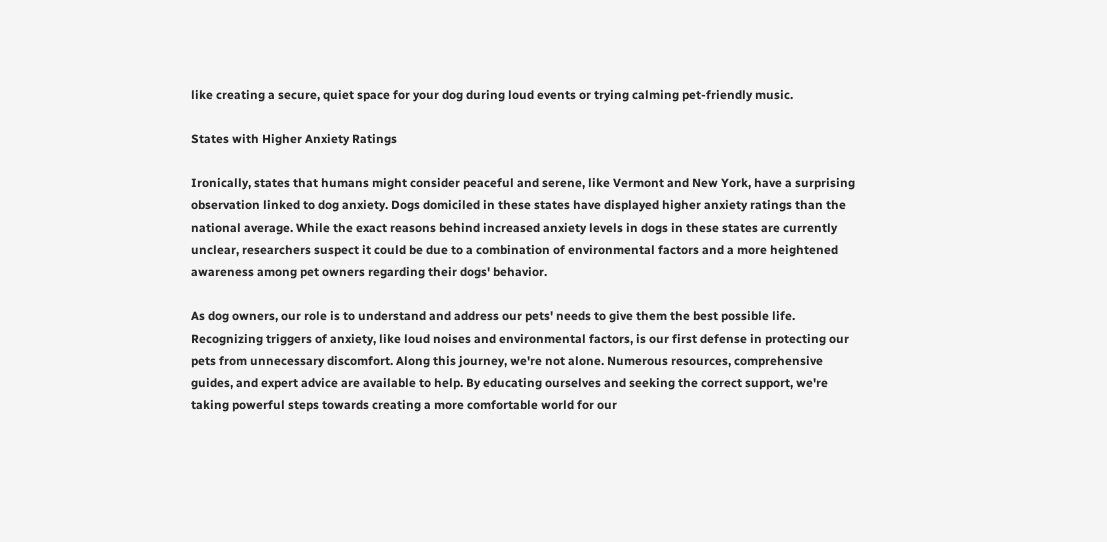like creating a secure, quiet space for your dog during loud events or trying calming pet-friendly music.

States with Higher Anxiety Ratings

Ironically, states that humans might consider peaceful and serene, like Vermont and New York, have a surprising observation linked to dog anxiety. Dogs domiciled in these states have displayed higher anxiety ratings than the national average. While the exact reasons behind increased anxiety levels in dogs in these states are currently unclear, researchers suspect it could be due to a combination of environmental factors and a more heightened awareness among pet owners regarding their dogs' behavior.

As dog owners, our role is to understand and address our pets' needs to give them the best possible life. Recognizing triggers of anxiety, like loud noises and environmental factors, is our first defense in protecting our pets from unnecessary discomfort. Along this journey, we're not alone. Numerous resources, comprehensive guides, and expert advice are available to help. By educating ourselves and seeking the correct support, we're taking powerful steps towards creating a more comfortable world for our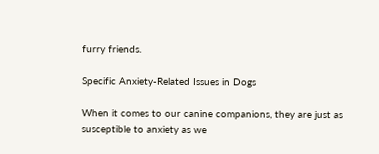furry friends.

Specific Anxiety-Related Issues in Dogs

When it comes to our canine companions, they are just as susceptible to anxiety as we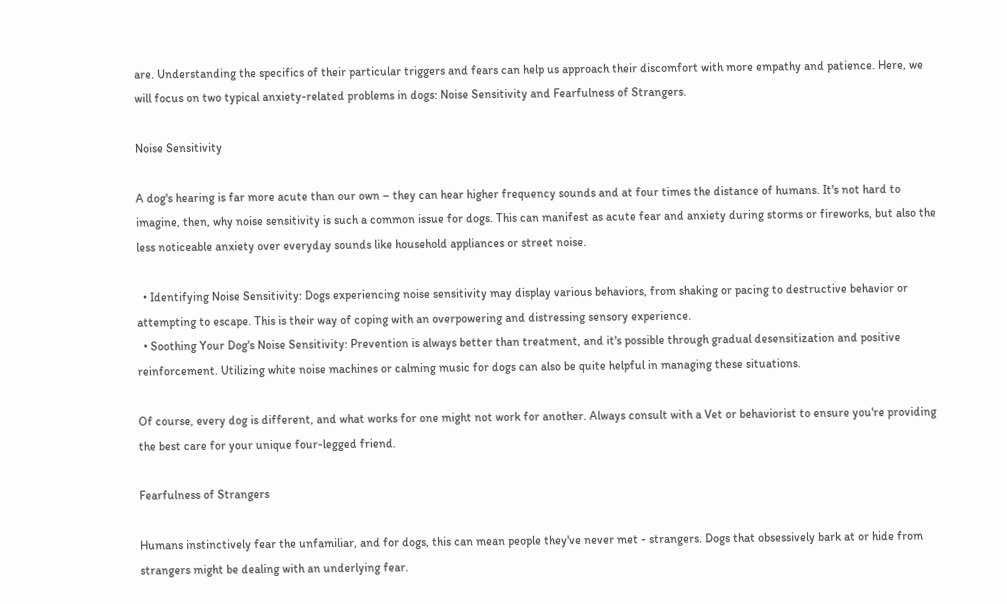are. Understanding the specifics of their particular triggers and fears can help us approach their discomfort with more empathy and patience. Here, we will focus on two typical anxiety-related problems in dogs: Noise Sensitivity and Fearfulness of Strangers.

Noise Sensitivity

A dog's hearing is far more acute than our own – they can hear higher frequency sounds and at four times the distance of humans. It's not hard to imagine, then, why noise sensitivity is such a common issue for dogs. This can manifest as acute fear and anxiety during storms or fireworks, but also the less noticeable anxiety over everyday sounds like household appliances or street noise.

  • Identifying Noise Sensitivity: Dogs experiencing noise sensitivity may display various behaviors, from shaking or pacing to destructive behavior or attempting to escape. This is their way of coping with an overpowering and distressing sensory experience.
  • Soothing Your Dog's Noise Sensitivity: Prevention is always better than treatment, and it's possible through gradual desensitization and positive reinforcement. Utilizing white noise machines or calming music for dogs can also be quite helpful in managing these situations.

Of course, every dog is different, and what works for one might not work for another. Always consult with a Vet or behaviorist to ensure you're providing the best care for your unique four-legged friend.

Fearfulness of Strangers

Humans instinctively fear the unfamiliar, and for dogs, this can mean people they've never met - strangers. Dogs that obsessively bark at or hide from strangers might be dealing with an underlying fear.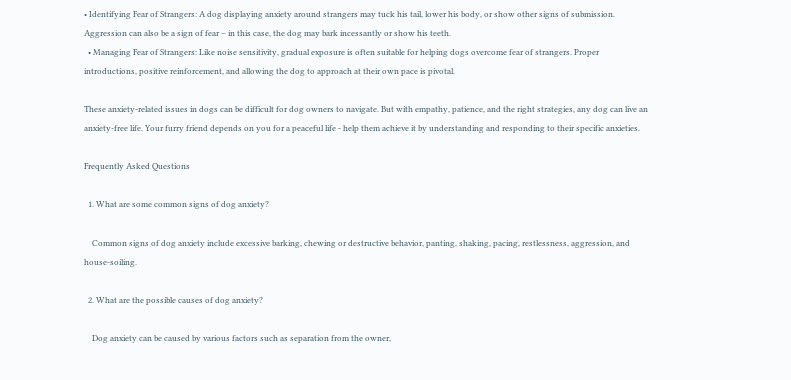• Identifying Fear of Strangers: A dog displaying anxiety around strangers may tuck his tail, lower his body, or show other signs of submission. Aggression can also be a sign of fear – in this case, the dog may bark incessantly or show his teeth.
  • Managing Fear of Strangers: Like noise sensitivity, gradual exposure is often suitable for helping dogs overcome fear of strangers. Proper introductions, positive reinforcement, and allowing the dog to approach at their own pace is pivotal.

These anxiety-related issues in dogs can be difficult for dog owners to navigate. But with empathy, patience, and the right strategies, any dog can live an anxiety-free life. Your furry friend depends on you for a peaceful life - help them achieve it by understanding and responding to their specific anxieties.

Frequently Asked Questions

  1. What are some common signs of dog anxiety?

    Common signs of dog anxiety include excessive barking, chewing or destructive behavior, panting, shaking, pacing, restlessness, aggression, and house-soiling.

  2. What are the possible causes of dog anxiety?

    Dog anxiety can be caused by various factors such as separation from the owner,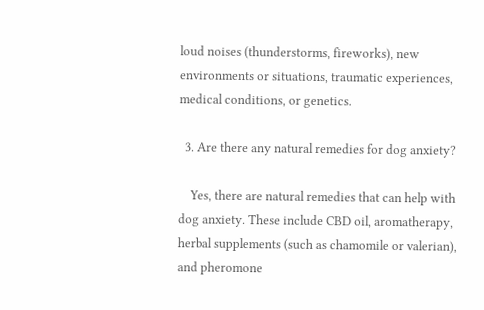loud noises (thunderstorms, fireworks), new environments or situations, traumatic experiences, medical conditions, or genetics.

  3. Are there any natural remedies for dog anxiety?

    Yes, there are natural remedies that can help with dog anxiety. These include CBD oil, aromatherapy, herbal supplements (such as chamomile or valerian), and pheromone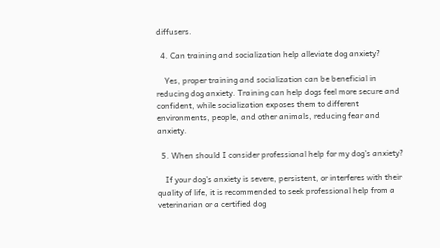diffusers.

  4. Can training and socialization help alleviate dog anxiety?

    Yes, proper training and socialization can be beneficial in reducing dog anxiety. Training can help dogs feel more secure and confident, while socialization exposes them to different environments, people, and other animals, reducing fear and anxiety.

  5. When should I consider professional help for my dog's anxiety?

    If your dog's anxiety is severe, persistent, or interferes with their quality of life, it is recommended to seek professional help from a veterinarian or a certified dog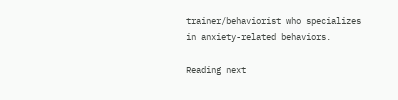trainer/behaviorist who specializes in anxiety-related behaviors.

Reading next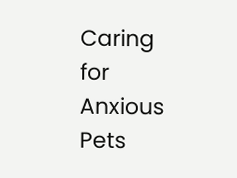Caring for Anxious Pets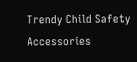Trendy Child Safety Accessories